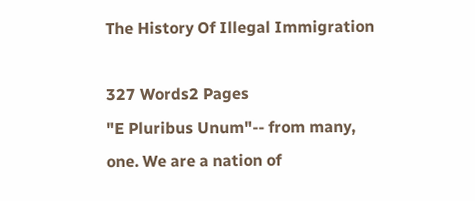The History Of Illegal Immigration

327 Words2 Pages
"E Pluribus Unum"-- from many, one. We are a nation of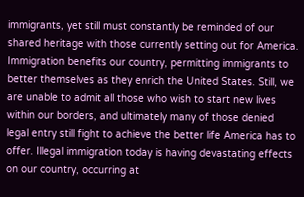immigrants, yet still must constantly be reminded of our shared heritage with those currently setting out for America. Immigration benefits our country, permitting immigrants to better themselves as they enrich the United States. Still, we are unable to admit all those who wish to start new lives within our borders, and ultimately many of those denied legal entry still fight to achieve the better life America has to offer. Illegal immigration today is having devastating effects on our country, occurring at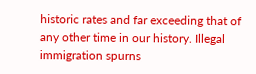historic rates and far exceeding that of any other time in our history. Illegal immigration spurns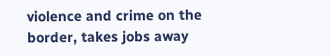violence and crime on the border, takes jobs away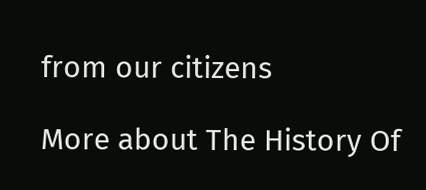from our citizens

More about The History Of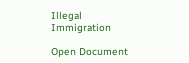Illegal Immigration

Open Document